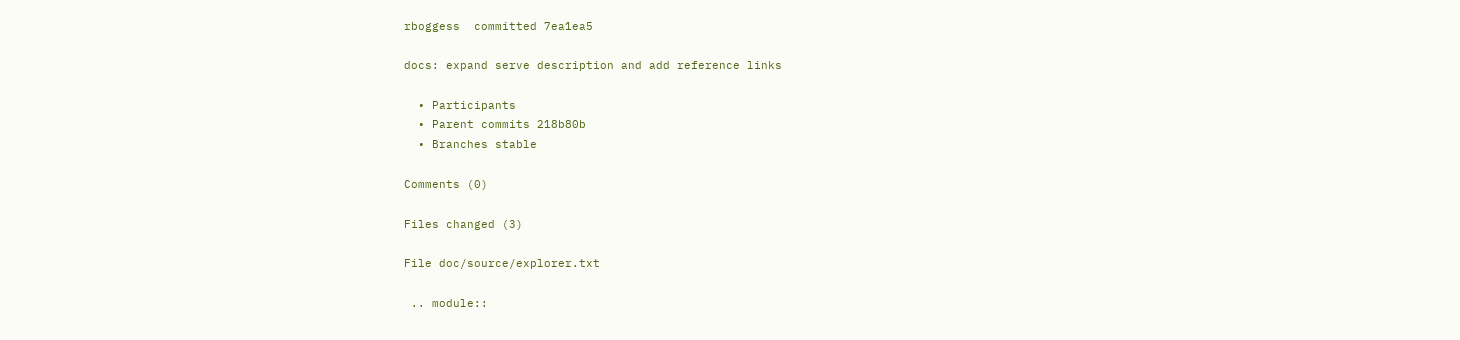rboggess  committed 7ea1ea5

docs: expand serve description and add reference links

  • Participants
  • Parent commits 218b80b
  • Branches stable

Comments (0)

Files changed (3)

File doc/source/explorer.txt

 .. module::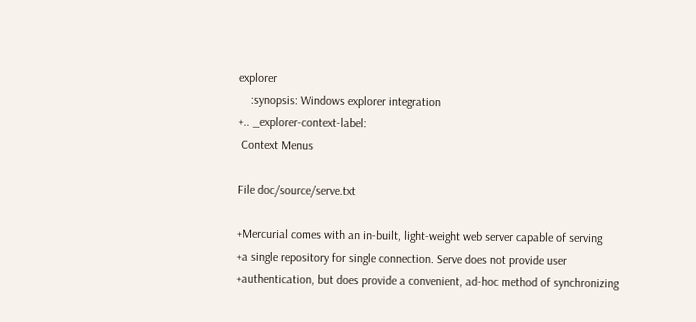explorer
    :synopsis: Windows explorer integration
+.. _explorer-context-label:
 Context Menus

File doc/source/serve.txt

+Mercurial comes with an in-built, light-weight web server capable of serving
+a single repository for single connection. Serve does not provide user
+authentication, but does provide a convenient, ad-hoc method of synchronizing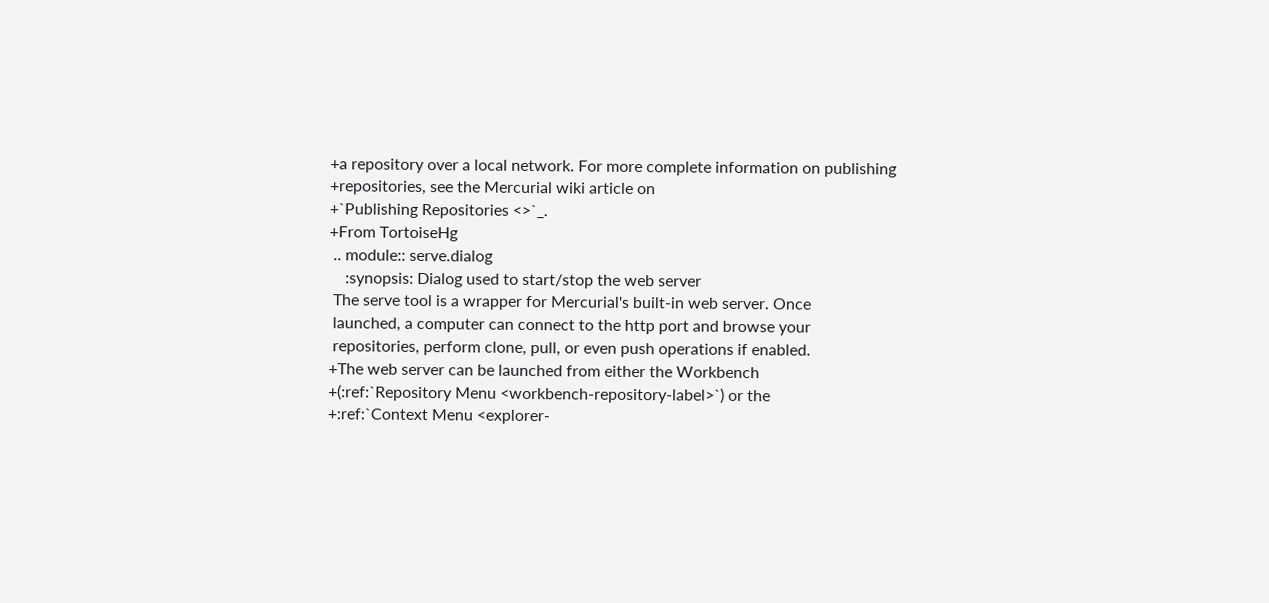+a repository over a local network. For more complete information on publishing
+repositories, see the Mercurial wiki article on
+`Publishing Repositories <>`_.
+From TortoiseHg
 .. module:: serve.dialog
    :synopsis: Dialog used to start/stop the web server
 The serve tool is a wrapper for Mercurial's built-in web server. Once
 launched, a computer can connect to the http port and browse your
 repositories, perform clone, pull, or even push operations if enabled.
+The web server can be launched from either the Workbench
+(:ref:`Repository Menu <workbench-repository-label>`) or the
+:ref:`Context Menu <explorer-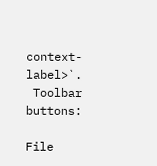context-label>`.
 Toolbar buttons:

File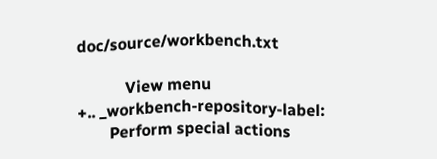doc/source/workbench.txt

            View menu
+.. _workbench-repository-label:
        Perform special actions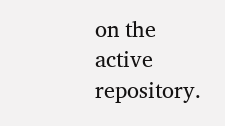on the active repository.